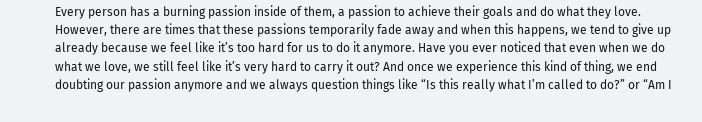Every person has a burning passion inside of them, a passion to achieve their goals and do what they love. However, there are times that these passions temporarily fade away and when this happens, we tend to give up already because we feel like it’s too hard for us to do it anymore. Have you ever noticed that even when we do what we love, we still feel like it’s very hard to carry it out? And once we experience this kind of thing, we end doubting our passion anymore and we always question things like “Is this really what I’m called to do?” or “Am I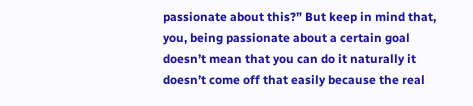passionate about this?” But keep in mind that, you, being passionate about a certain goal doesn’t mean that you can do it naturally it doesn’t come off that easily because the real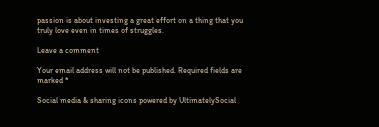passion is about investing a great effort on a thing that you truly love even in times of struggles.

Leave a comment

Your email address will not be published. Required fields are marked *

Social media & sharing icons powered by UltimatelySocial